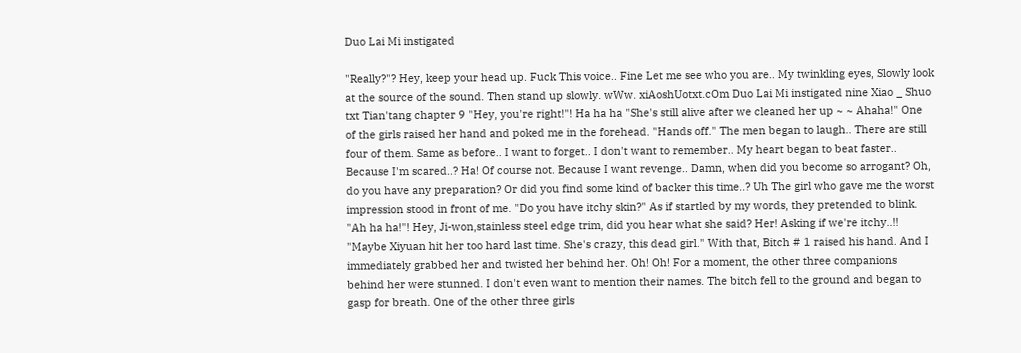Duo Lai Mi instigated

"Really?"? Hey, keep your head up. Fuck This voice.. Fine Let me see who you are.. My twinkling eyes, Slowly look at the source of the sound. Then stand up slowly. wWw. xiAoshUotxt.cOm Duo Lai Mi instigated nine Xiao _ Shuo txt Tian'tang chapter 9 "Hey, you're right!"! Ha ha ha "She's still alive after we cleaned her up ~ ~ Ahaha!" One of the girls raised her hand and poked me in the forehead. "Hands off." The men began to laugh.. There are still four of them. Same as before.. I want to forget.. I don't want to remember.. My heart began to beat faster.. Because I'm scared..? Ha! Of course not. Because I want revenge.. Damn, when did you become so arrogant? Oh, do you have any preparation? Or did you find some kind of backer this time..? Uh The girl who gave me the worst impression stood in front of me. "Do you have itchy skin?" As if startled by my words, they pretended to blink. "Ah ha ha!"! Hey, Ji-won,stainless steel edge trim, did you hear what she said? Her! Asking if we're itchy..!! "Maybe Xiyuan hit her too hard last time. She's crazy, this dead girl." With that, Bitch # 1 raised his hand. And I immediately grabbed her and twisted her behind her. Oh! Oh! For a moment, the other three companions behind her were stunned. I don't even want to mention their names. The bitch fell to the ground and began to gasp for breath. One of the other three girls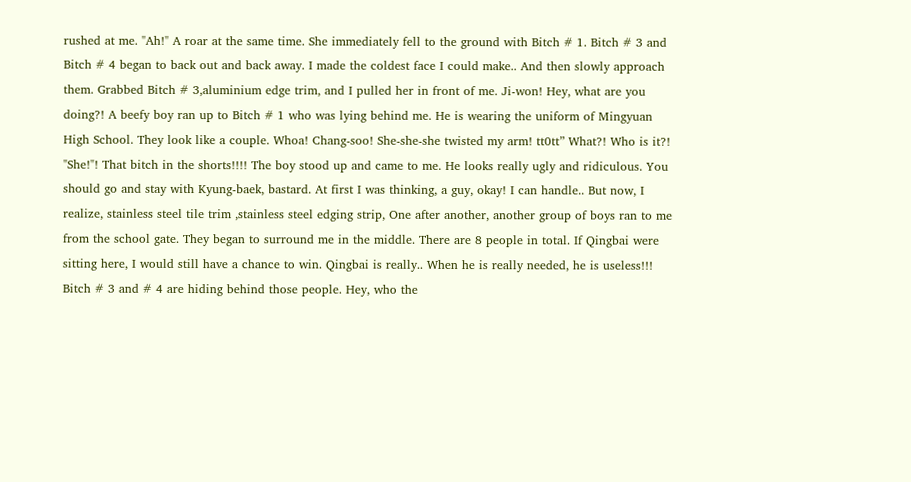rushed at me. "Ah!" A roar at the same time. She immediately fell to the ground with Bitch # 1. Bitch # 3 and Bitch # 4 began to back out and back away. I made the coldest face I could make.. And then slowly approach them. Grabbed Bitch # 3,aluminium edge trim, and I pulled her in front of me. Ji-won! Hey, what are you doing?! A beefy boy ran up to Bitch # 1 who was lying behind me. He is wearing the uniform of Mingyuan High School. They look like a couple. Whoa! Chang-soo! She-she-she twisted my arm! tt0tt” What?! Who is it?! "She!"! That bitch in the shorts!!!! The boy stood up and came to me. He looks really ugly and ridiculous. You should go and stay with Kyung-baek, bastard. At first I was thinking, a guy, okay! I can handle.. But now, I realize, stainless steel tile trim ,stainless steel edging strip, One after another, another group of boys ran to me from the school gate. They began to surround me in the middle. There are 8 people in total. If Qingbai were sitting here, I would still have a chance to win. Qingbai is really.. When he is really needed, he is useless!!! Bitch # 3 and # 4 are hiding behind those people. Hey, who the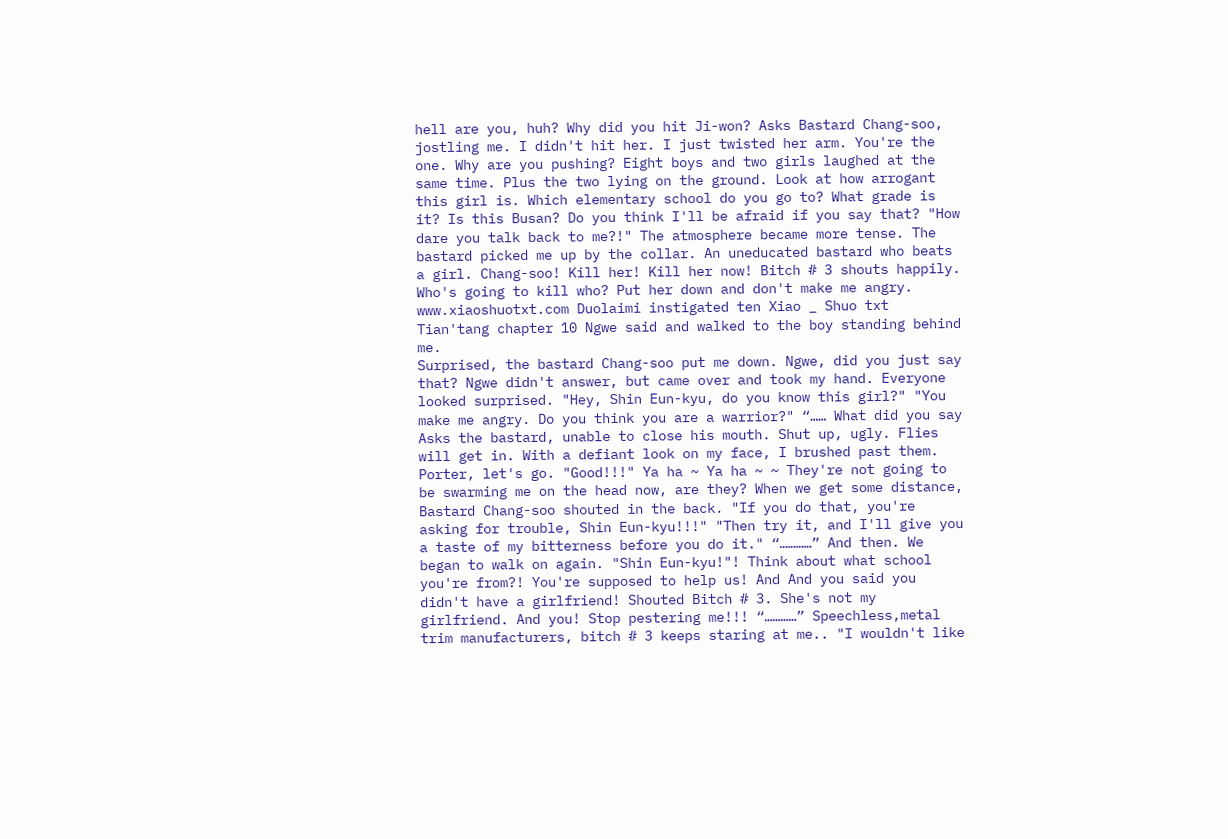hell are you, huh? Why did you hit Ji-won? Asks Bastard Chang-soo, jostling me. I didn't hit her. I just twisted her arm. You're the one. Why are you pushing? Eight boys and two girls laughed at the same time. Plus the two lying on the ground. Look at how arrogant this girl is. Which elementary school do you go to? What grade is it? Is this Busan? Do you think I'll be afraid if you say that? "How dare you talk back to me?!" The atmosphere became more tense. The bastard picked me up by the collar. An uneducated bastard who beats a girl. Chang-soo! Kill her! Kill her now! Bitch # 3 shouts happily. Who's going to kill who? Put her down and don't make me angry. www.xiaoshuotxt.com Duolaimi instigated ten Xiao _ Shuo txt Tian'tang chapter 10 Ngwe said and walked to the boy standing behind me.
Surprised, the bastard Chang-soo put me down. Ngwe, did you just say that? Ngwe didn't answer, but came over and took my hand. Everyone looked surprised. "Hey, Shin Eun-kyu, do you know this girl?" "You make me angry. Do you think you are a warrior?" “…… What did you say Asks the bastard, unable to close his mouth. Shut up, ugly. Flies will get in. With a defiant look on my face, I brushed past them. Porter, let's go. "Good!!!" Ya ha ~ Ya ha ~ ~ They're not going to be swarming me on the head now, are they? When we get some distance, Bastard Chang-soo shouted in the back. "If you do that, you're asking for trouble, Shin Eun-kyu!!!" "Then try it, and I'll give you a taste of my bitterness before you do it." “…………” And then. We began to walk on again. "Shin Eun-kyu!"! Think about what school you're from?! You're supposed to help us! And And you said you didn't have a girlfriend! Shouted Bitch # 3. She's not my girlfriend. And you! Stop pestering me!!! “…………” Speechless,metal trim manufacturers, bitch # 3 keeps staring at me.. "I wouldn't like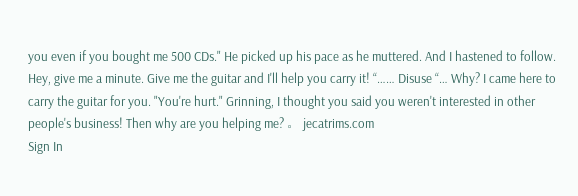you even if you bought me 500 CDs." He picked up his pace as he muttered. And I hastened to follow. Hey, give me a minute. Give me the guitar and I'll help you carry it! “…… Disuse “… Why? I came here to carry the guitar for you. "You're hurt." Grinning, I thought you said you weren't interested in other people's business! Then why are you helping me? 。 jecatrims.com
Sign In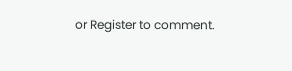or Register to comment.